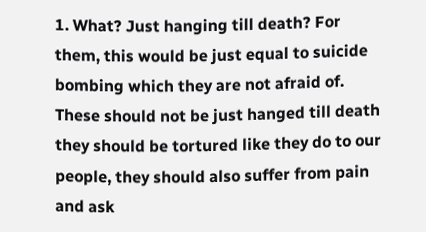1. What? Just hanging till death? For them, this would be just equal to suicide bombing which they are not afraid of. These should not be just hanged till death they should be tortured like they do to our people, they should also suffer from pain and ask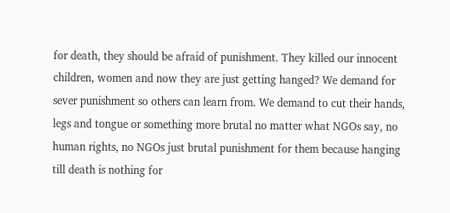for death, they should be afraid of punishment. They killed our innocent children, women and now they are just getting hanged? We demand for sever punishment so others can learn from. We demand to cut their hands, legs and tongue or something more brutal no matter what NGOs say, no human rights, no NGOs just brutal punishment for them because hanging till death is nothing for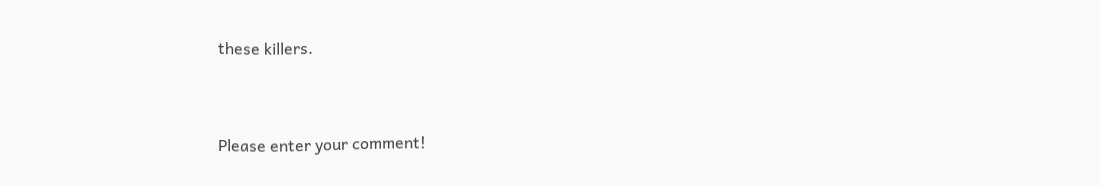these killers.


Please enter your comment!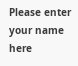Please enter your name here